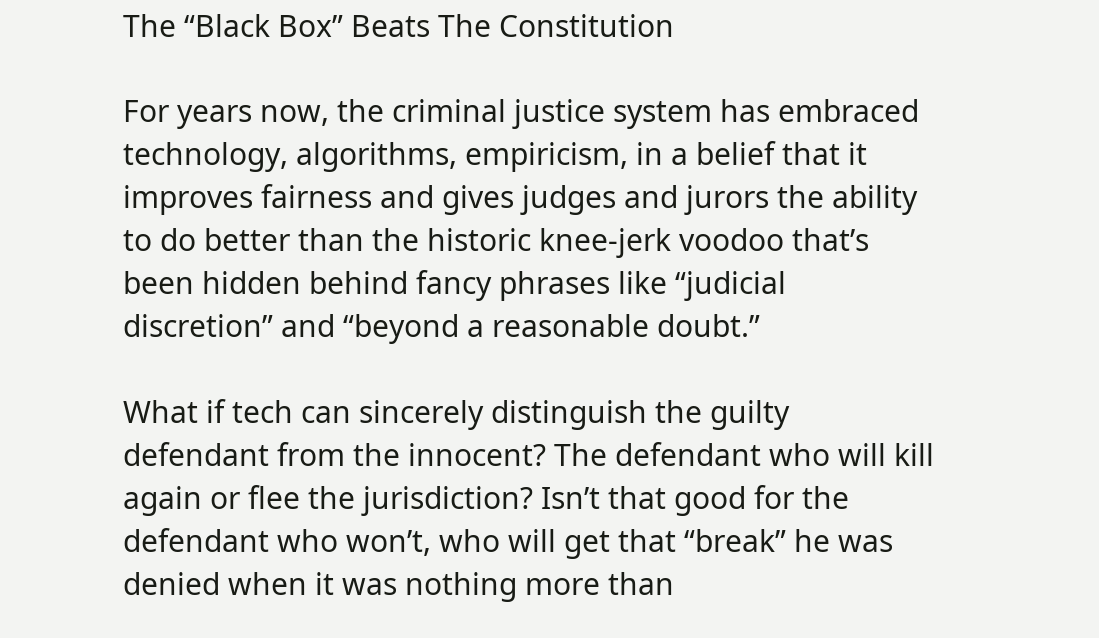The “Black Box” Beats The Constitution

For years now, the criminal justice system has embraced technology, algorithms, empiricism, in a belief that it improves fairness and gives judges and jurors the ability to do better than the historic knee-jerk voodoo that’s been hidden behind fancy phrases like “judicial discretion” and “beyond a reasonable doubt.”

What if tech can sincerely distinguish the guilty defendant from the innocent? The defendant who will kill again or flee the jurisdiction? Isn’t that good for the defendant who won’t, who will get that “break” he was denied when it was nothing more than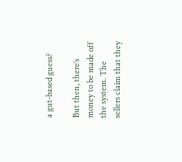a gut-based guess?

But then, there’s money to be made off the system. The sellers claim that they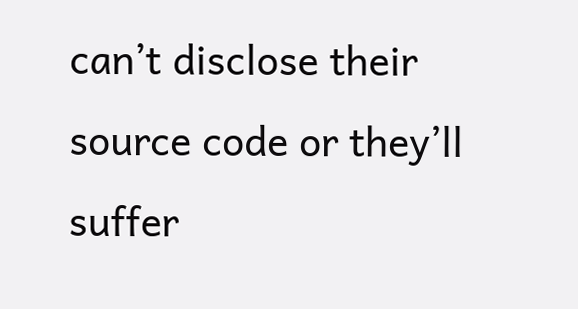can’t disclose their source code or they’ll suffer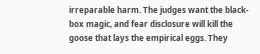irreparable harm. The judges want the black-box magic, and fear disclosure will kill the goose that lays the empirical eggs. They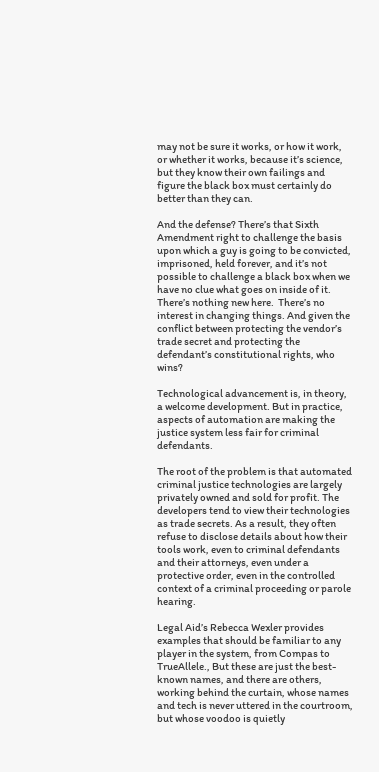may not be sure it works, or how it work, or whether it works, because it’s science, but they know their own failings and figure the black box must certainly do better than they can.

And the defense? There’s that Sixth Amendment right to challenge the basis upon which a guy is going to be convicted, imprisoned, held forever, and it’s not possible to challenge a black box when we have no clue what goes on inside of it. There’s nothing new here.  There’s no interest in changing things. And given the conflict between protecting the vendor’s trade secret and protecting the defendant’s constitutional rights, who wins?

Technological advancement is, in theory, a welcome development. But in practice, aspects of automation are making the justice system less fair for criminal defendants.

The root of the problem is that automated criminal justice technologies are largely privately owned and sold for profit. The developers tend to view their technologies as trade secrets. As a result, they often refuse to disclose details about how their tools work, even to criminal defendants and their attorneys, even under a protective order, even in the controlled context of a criminal proceeding or parole hearing.

Legal Aid’s Rebecca Wexler provides examples that should be familiar to any player in the system, from Compas to TrueAllele., But these are just the best-known names, and there are others, working behind the curtain, whose names and tech is never uttered in the courtroom, but whose voodoo is quietly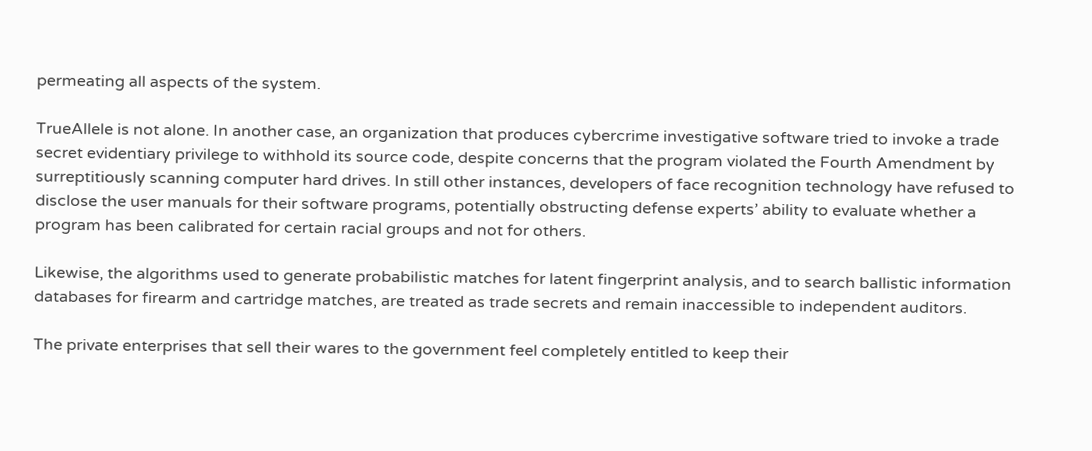permeating all aspects of the system.

TrueAllele is not alone. In another case, an organization that produces cybercrime investigative software tried to invoke a trade secret evidentiary privilege to withhold its source code, despite concerns that the program violated the Fourth Amendment by surreptitiously scanning computer hard drives. In still other instances, developers of face recognition technology have refused to disclose the user manuals for their software programs, potentially obstructing defense experts’ ability to evaluate whether a program has been calibrated for certain racial groups and not for others.

Likewise, the algorithms used to generate probabilistic matches for latent fingerprint analysis, and to search ballistic information databases for firearm and cartridge matches, are treated as trade secrets and remain inaccessible to independent auditors.

The private enterprises that sell their wares to the government feel completely entitled to keep their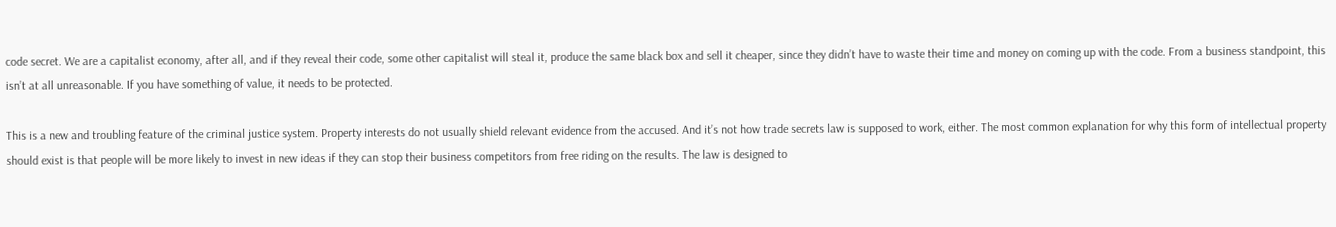code secret. We are a capitalist economy, after all, and if they reveal their code, some other capitalist will steal it, produce the same black box and sell it cheaper, since they didn’t have to waste their time and money on coming up with the code. From a business standpoint, this isn’t at all unreasonable. If you have something of value, it needs to be protected.

This is a new and troubling feature of the criminal justice system. Property interests do not usually shield relevant evidence from the accused. And it’s not how trade secrets law is supposed to work, either. The most common explanation for why this form of intellectual property should exist is that people will be more likely to invest in new ideas if they can stop their business competitors from free riding on the results. The law is designed to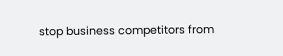stop business competitors from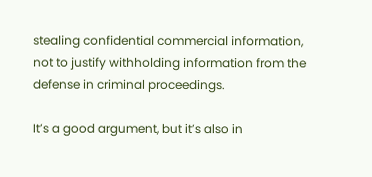stealing confidential commercial information, not to justify withholding information from the defense in criminal proceedings.

It’s a good argument, but it’s also in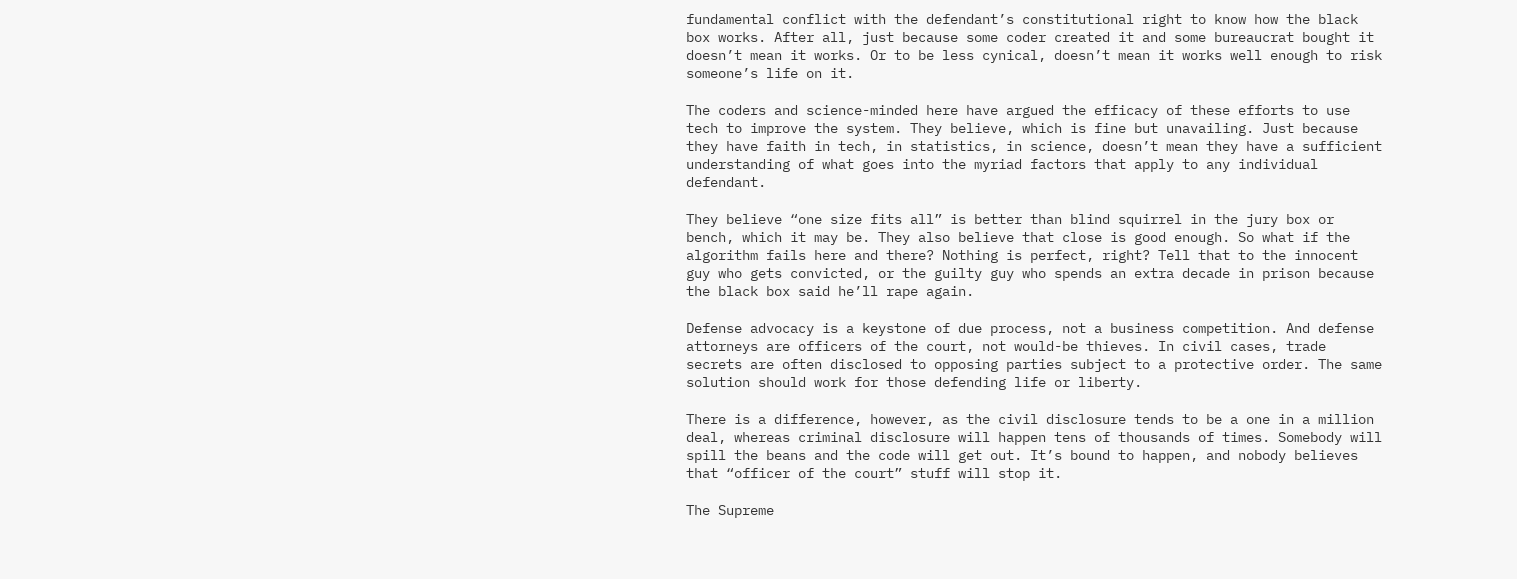fundamental conflict with the defendant’s constitutional right to know how the black box works. After all, just because some coder created it and some bureaucrat bought it doesn’t mean it works. Or to be less cynical, doesn’t mean it works well enough to risk someone’s life on it.

The coders and science-minded here have argued the efficacy of these efforts to use tech to improve the system. They believe, which is fine but unavailing. Just because they have faith in tech, in statistics, in science, doesn’t mean they have a sufficient understanding of what goes into the myriad factors that apply to any individual defendant.

They believe “one size fits all” is better than blind squirrel in the jury box or bench, which it may be. They also believe that close is good enough. So what if the algorithm fails here and there? Nothing is perfect, right? Tell that to the innocent guy who gets convicted, or the guilty guy who spends an extra decade in prison because the black box said he’ll rape again.

Defense advocacy is a keystone of due process, not a business competition. And defense attorneys are officers of the court, not would-be thieves. In civil cases, trade secrets are often disclosed to opposing parties subject to a protective order. The same solution should work for those defending life or liberty.

There is a difference, however, as the civil disclosure tends to be a one in a million deal, whereas criminal disclosure will happen tens of thousands of times. Somebody will spill the beans and the code will get out. It’s bound to happen, and nobody believes that “officer of the court” stuff will stop it.

The Supreme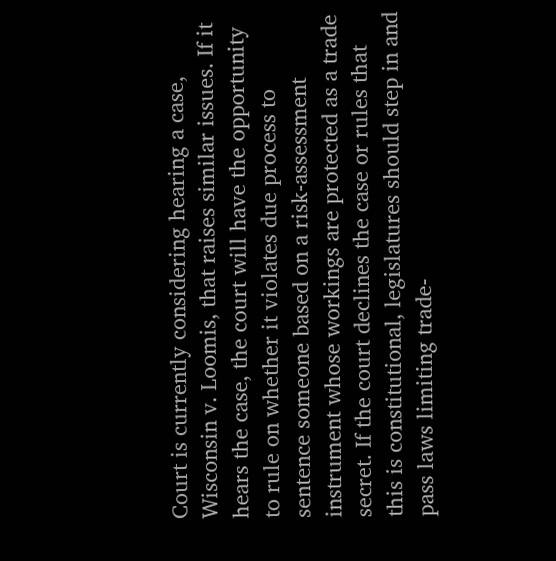Court is currently considering hearing a case, Wisconsin v. Loomis, that raises similar issues. If it hears the case, the court will have the opportunity to rule on whether it violates due process to sentence someone based on a risk-assessment instrument whose workings are protected as a trade secret. If the court declines the case or rules that this is constitutional, legislatures should step in and pass laws limiting trade-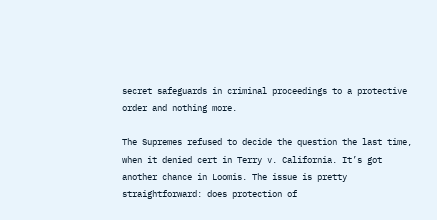secret safeguards in criminal proceedings to a protective order and nothing more.

The Supremes refused to decide the question the last time, when it denied cert in Terry v. California. It’s got another chance in Loomis. The issue is pretty straightforward: does protection of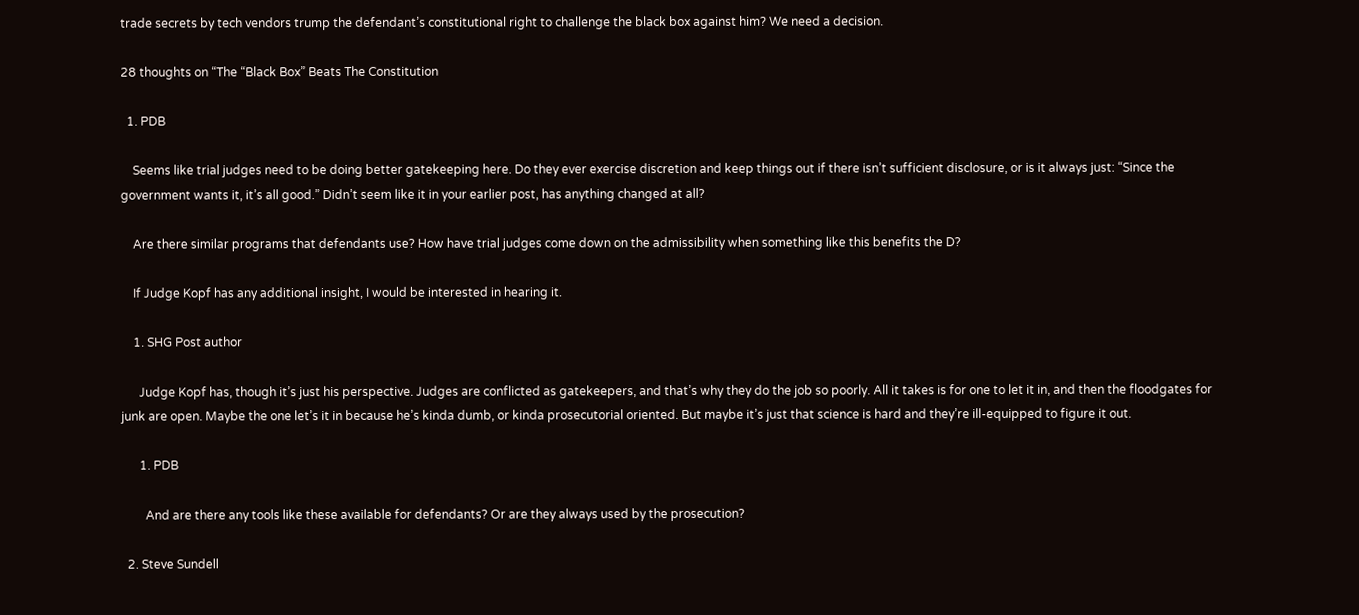trade secrets by tech vendors trump the defendant’s constitutional right to challenge the black box against him? We need a decision.

28 thoughts on “The “Black Box” Beats The Constitution

  1. PDB

    Seems like trial judges need to be doing better gatekeeping here. Do they ever exercise discretion and keep things out if there isn’t sufficient disclosure, or is it always just: “Since the government wants it, it’s all good.” Didn’t seem like it in your earlier post, has anything changed at all?

    Are there similar programs that defendants use? How have trial judges come down on the admissibility when something like this benefits the D?

    If Judge Kopf has any additional insight, I would be interested in hearing it.

    1. SHG Post author

      Judge Kopf has, though it’s just his perspective. Judges are conflicted as gatekeepers, and that’s why they do the job so poorly. All it takes is for one to let it in, and then the floodgates for junk are open. Maybe the one let’s it in because he’s kinda dumb, or kinda prosecutorial oriented. But maybe it’s just that science is hard and they’re ill-equipped to figure it out.

      1. PDB

        And are there any tools like these available for defendants? Or are they always used by the prosecution?

  2. Steve Sundell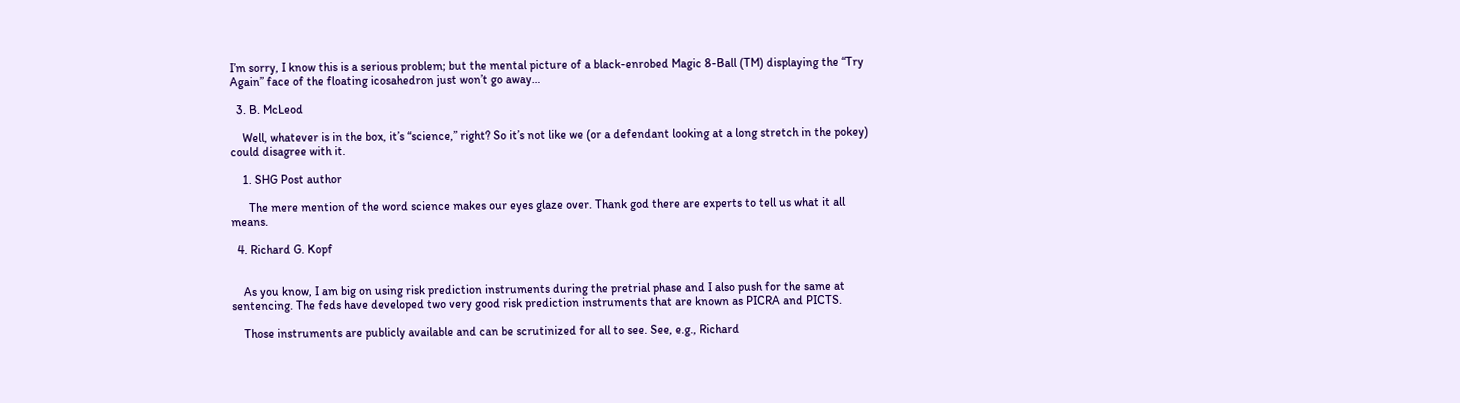I’m sorry, I know this is a serious problem; but the mental picture of a black-enrobed Magic 8-Ball (TM) displaying the “Try Again” face of the floating icosahedron just won’t go away…

  3. B. McLeod

    Well, whatever is in the box, it’s “science,” right? So it’s not like we (or a defendant looking at a long stretch in the pokey) could disagree with it.

    1. SHG Post author

      The mere mention of the word science makes our eyes glaze over. Thank god there are experts to tell us what it all means.

  4. Richard G. Kopf


    As you know, I am big on using risk prediction instruments during the pretrial phase and I also push for the same at sentencing. The feds have developed two very good risk prediction instruments that are known as PICRA and PICTS.

    Those instruments are publicly available and can be scrutinized for all to see. See, e.g., Richard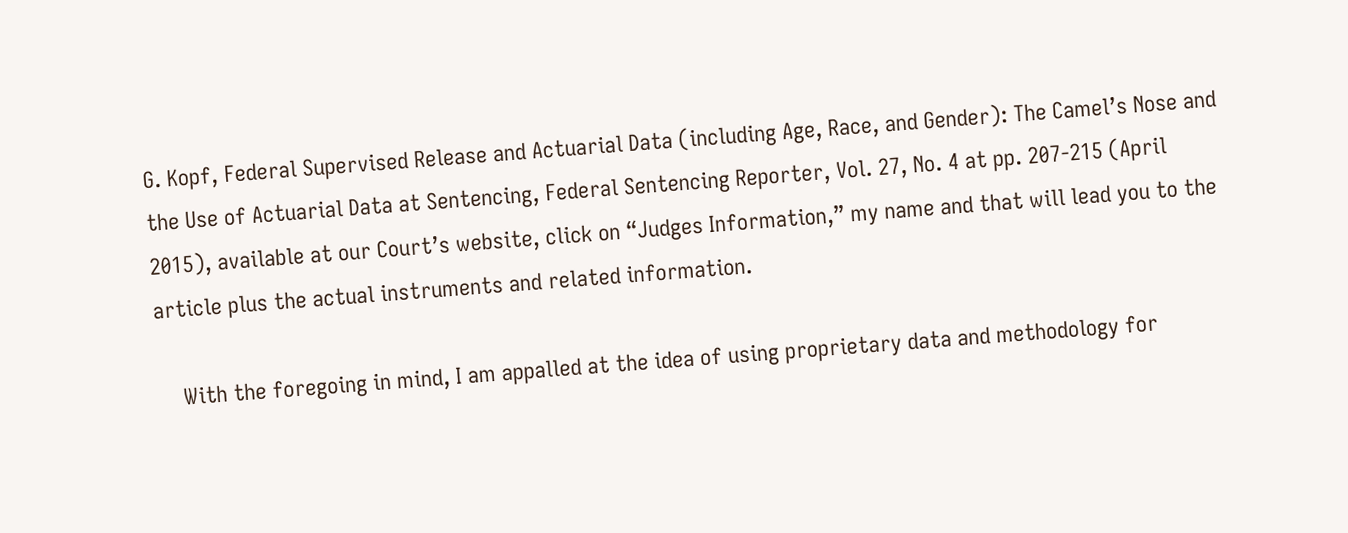G. Kopf, Federal Supervised Release and Actuarial Data (including Age, Race, and Gender): The Camel’s Nose and the Use of Actuarial Data at Sentencing, Federal Sentencing Reporter, Vol. 27, No. 4 at pp. 207-215 (April 2015), available at our Court’s website, click on “Judges Information,” my name and that will lead you to the article plus the actual instruments and related information.

    With the foregoing in mind, I am appalled at the idea of using proprietary data and methodology for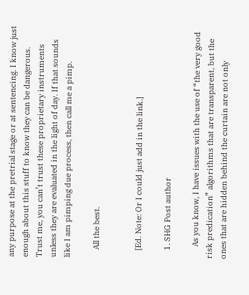any purpose at the pretrial stage or at sentencing. I know just enough about this stuff to know they can be dangerous. Trust me, you can’t trust these proprietary instruments unless they are evaluated in the light of day. If that sounds like I am pimping due process, then call me a pimp.

    All the best.


    [Ed. Note: Or I could just add in the link.]

    1. SHG Post author

      As you know, I have issues with the use of “the very good risk predication” algorithms that are transparent, but the ones that are hidden behind the curtain are not only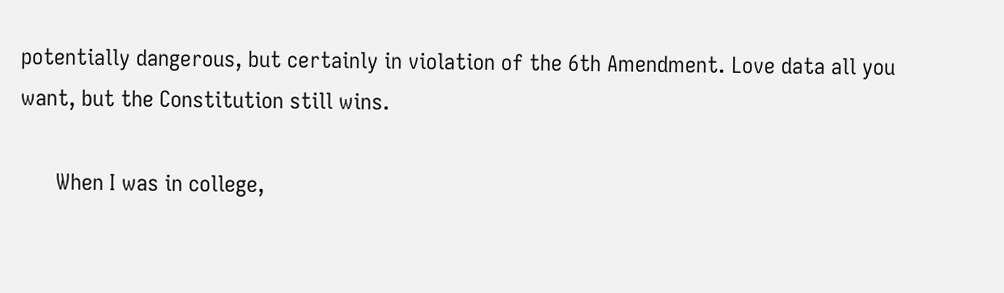potentially dangerous, but certainly in violation of the 6th Amendment. Love data all you want, but the Constitution still wins.

      When I was in college,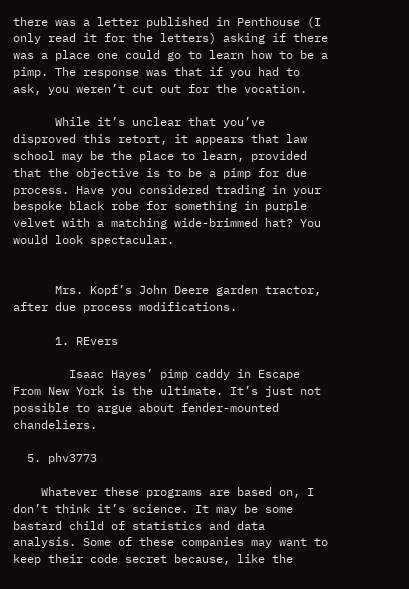there was a letter published in Penthouse (I only read it for the letters) asking if there was a place one could go to learn how to be a pimp. The response was that if you had to ask, you weren’t cut out for the vocation.

      While it’s unclear that you’ve disproved this retort, it appears that law school may be the place to learn, provided that the objective is to be a pimp for due process. Have you considered trading in your bespoke black robe for something in purple velvet with a matching wide-brimmed hat? You would look spectacular.


      Mrs. Kopf’s John Deere garden tractor, after due process modifications.

      1. REvers

        Isaac Hayes’ pimp caddy in Escape From New York is the ultimate. It’s just not possible to argue about fender-mounted chandeliers.

  5. phv3773

    Whatever these programs are based on, I don’t think it’s science. It may be some bastard child of statistics and data analysis. Some of these companies may want to keep their code secret because, like the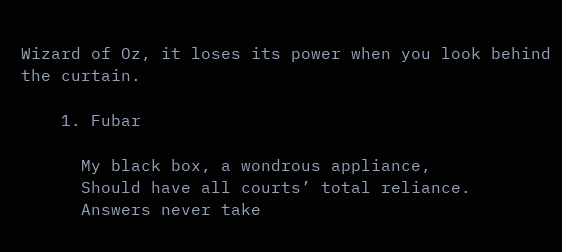Wizard of Oz, it loses its power when you look behind the curtain.

    1. Fubar

      My black box, a wondrous appliance,
      Should have all courts’ total reliance.
      Answers never take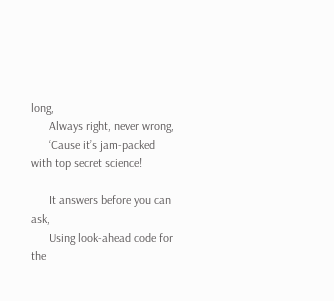long,
      Always right, never wrong,
      ‘Cause it’s jam-packed with top secret science!

      It answers before you can ask,
      Using look-ahead code for the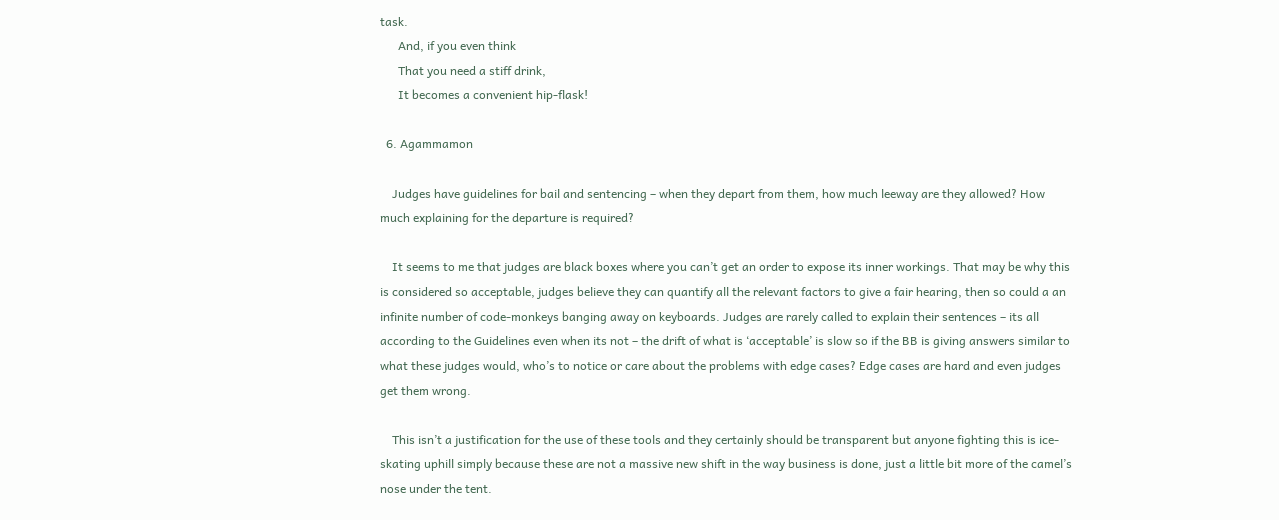task.
      And, if you even think
      That you need a stiff drink,
      It becomes a convenient hip-flask!

  6. Agammamon

    Judges have guidelines for bail and sentencing – when they depart from them, how much leeway are they allowed? How much explaining for the departure is required?

    It seems to me that judges are black boxes where you can’t get an order to expose its inner workings. That may be why this is considered so acceptable, judges believe they can quantify all the relevant factors to give a fair hearing, then so could a an infinite number of code-monkeys banging away on keyboards. Judges are rarely called to explain their sentences – its all according to the Guidelines even when its not – the drift of what is ‘acceptable’ is slow so if the BB is giving answers similar to what these judges would, who’s to notice or care about the problems with edge cases? Edge cases are hard and even judges get them wrong.

    This isn’t a justification for the use of these tools and they certainly should be transparent but anyone fighting this is ice-skating uphill simply because these are not a massive new shift in the way business is done, just a little bit more of the camel’s nose under the tent.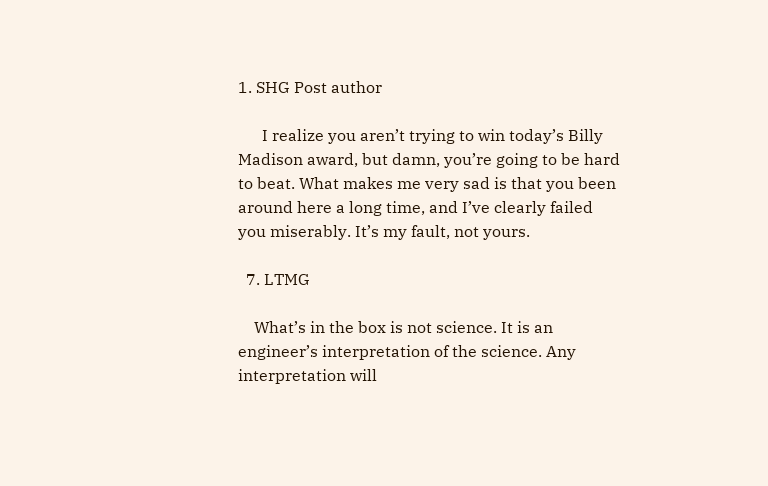1. SHG Post author

      I realize you aren’t trying to win today’s Billy Madison award, but damn, you’re going to be hard to beat. What makes me very sad is that you been around here a long time, and I’ve clearly failed you miserably. It’s my fault, not yours.

  7. LTMG

    What’s in the box is not science. It is an engineer’s interpretation of the science. Any interpretation will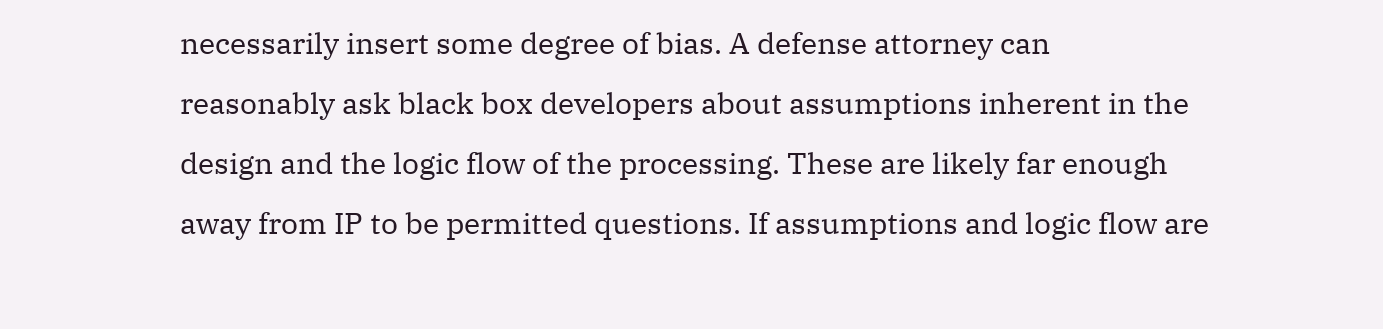necessarily insert some degree of bias. A defense attorney can reasonably ask black box developers about assumptions inherent in the design and the logic flow of the processing. These are likely far enough away from IP to be permitted questions. If assumptions and logic flow are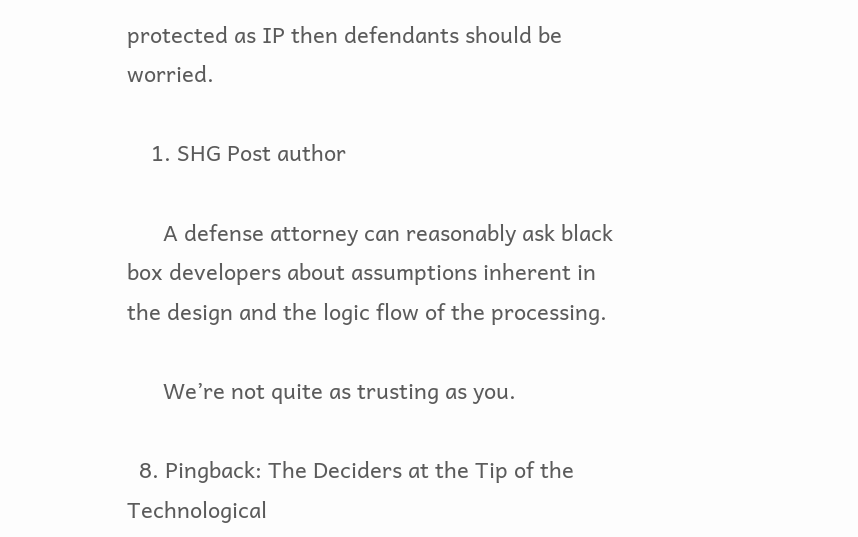protected as IP then defendants should be worried.

    1. SHG Post author

      A defense attorney can reasonably ask black box developers about assumptions inherent in the design and the logic flow of the processing.

      We’re not quite as trusting as you.

  8. Pingback: The Deciders at the Tip of the Technological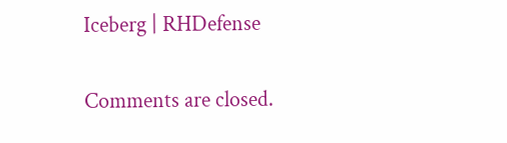Iceberg | RHDefense

Comments are closed.